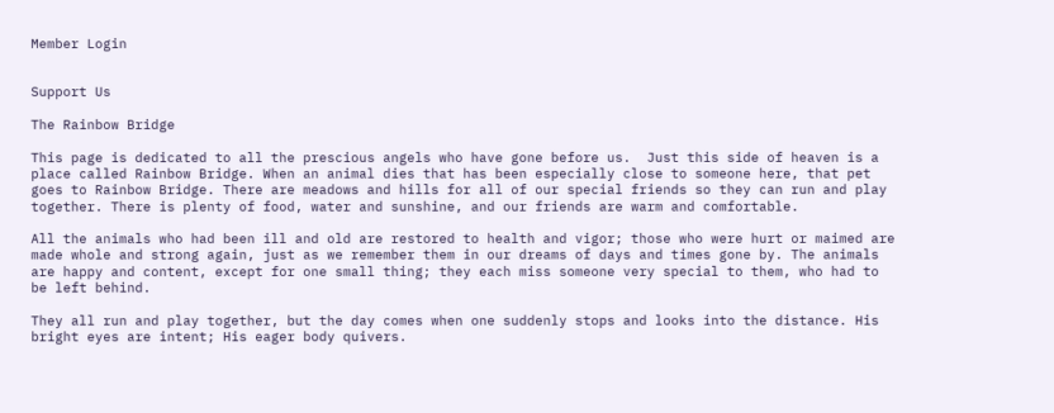Member Login


Support Us

The Rainbow Bridge

This page is dedicated to all the prescious angels who have gone before us.  Just this side of heaven is a place called Rainbow Bridge. When an animal dies that has been especially close to someone here, that pet goes to Rainbow Bridge. There are meadows and hills for all of our special friends so they can run and play together. There is plenty of food, water and sunshine, and our friends are warm and comfortable.

All the animals who had been ill and old are restored to health and vigor; those who were hurt or maimed are made whole and strong again, just as we remember them in our dreams of days and times gone by. The animals are happy and content, except for one small thing; they each miss someone very special to them, who had to be left behind.

They all run and play together, but the day comes when one suddenly stops and looks into the distance. His bright eyes are intent; His eager body quivers.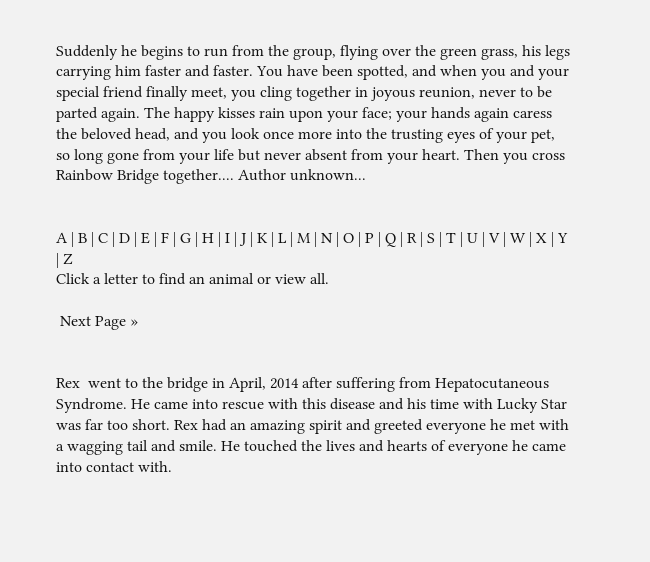Suddenly he begins to run from the group, flying over the green grass, his legs carrying him faster and faster. You have been spotted, and when you and your special friend finally meet, you cling together in joyous reunion, never to be parted again. The happy kisses rain upon your face; your hands again caress the beloved head, and you look once more into the trusting eyes of your pet, so long gone from your life but never absent from your heart. Then you cross Rainbow Bridge together.... Author unknown...


A | B | C | D | E | F | G | H | I | J | K | L | M | N | O | P | Q | R | S | T | U | V | W | X | Y | Z
Click a letter to find an animal or view all.

 Next Page »


Rex  went to the bridge in April, 2014 after suffering from Hepatocutaneous Syndrome. He came into rescue with this disease and his time with Lucky Star was far too short. Rex had an amazing spirit and greeted everyone he met with a wagging tail and smile. He touched the lives and hearts of everyone he came into contact with.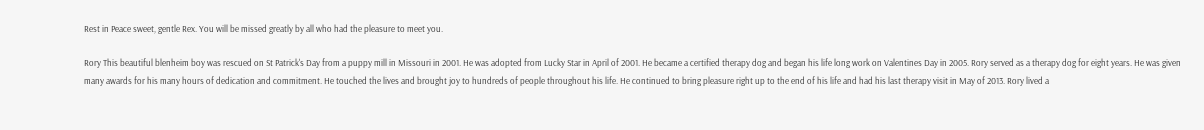Rest in Peace sweet, gentle Rex. You will be missed greatly by all who had the pleasure to meet you.

Rory This beautiful blenheim boy was rescued on St Patrick's Day from a puppy mill in Missouri in 2001. He was adopted from Lucky Star in April of 2001. He became a certified therapy dog and began his life long work on Valentines Day in 2005. Rory served as a therapy dog for eight years. He was given many awards for his many hours of dedication and commitment. He touched the lives and brought joy to hundreds of people throughout his life. He continued to bring pleasure right up to the end of his life and had his last therapy visit in May of 2013. Rory lived a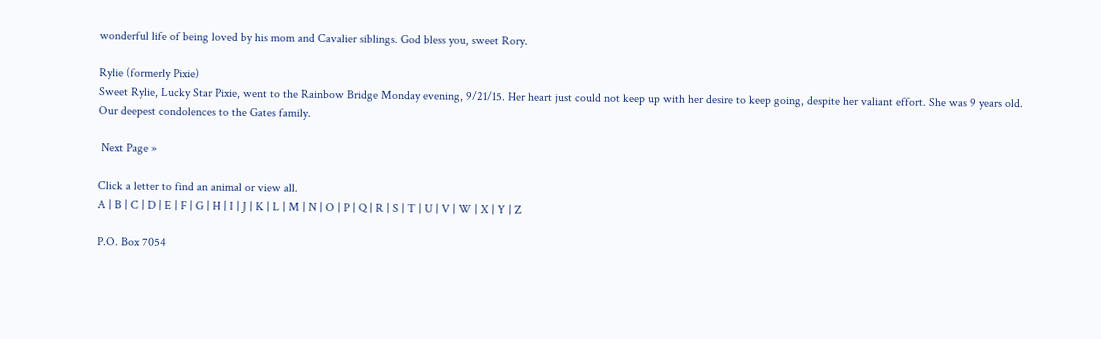wonderful life of being loved by his mom and Cavalier siblings. God bless you, sweet Rory.

Rylie (formerly Pixie)
Sweet Rylie, Lucky Star Pixie, went to the Rainbow Bridge Monday evening, 9/21/15. Her heart just could not keep up with her desire to keep going, despite her valiant effort. She was 9 years old. Our deepest condolences to the Gates family.

 Next Page »

Click a letter to find an animal or view all.
A | B | C | D | E | F | G | H | I | J | K | L | M | N | O | P | Q | R | S | T | U | V | W | X | Y | Z

P.O. Box 7054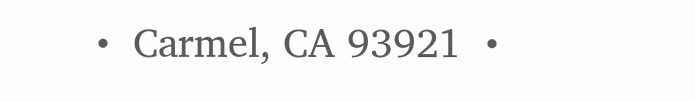•  Carmel, CA 93921  •